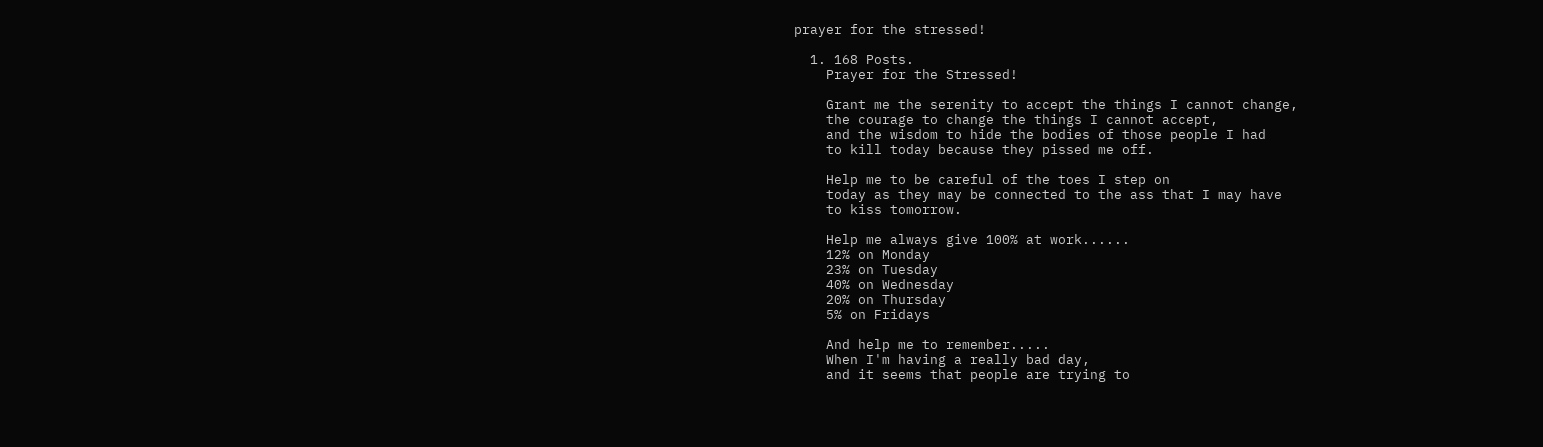prayer for the stressed!

  1. 168 Posts.
    Prayer for the Stressed!

    Grant me the serenity to accept the things I cannot change,
    the courage to change the things I cannot accept,
    and the wisdom to hide the bodies of those people I had
    to kill today because they pissed me off.

    Help me to be careful of the toes I step on
    today as they may be connected to the ass that I may have
    to kiss tomorrow.

    Help me always give 100% at work......
    12% on Monday
    23% on Tuesday
    40% on Wednesday
    20% on Thursday
    5% on Fridays

    And help me to remember.....
    When I'm having a really bad day,
    and it seems that people are trying to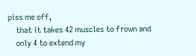piss me off,
    that it takes 42 muscles to frown and
    only 4 to extend my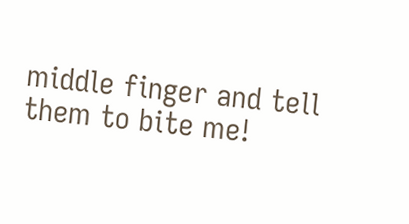middle finger and tell them to bite me!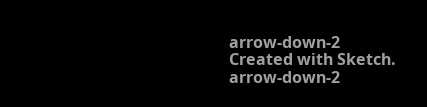arrow-down-2 Created with Sketch. arrow-down-2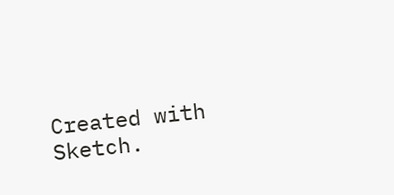Created with Sketch.